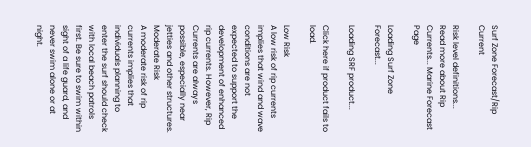Surf Zone Forecast/Rip Current

Risk level definitions...      Read more about Rip Currents... Marine Forecast Page

Loading Surf Zone Forecast...

Loading SRF product...

Click here if product fails to load.

Low Risk
A low risk of rip currents implies that wind and wave conditions are not expected to support the development of enhanced rip currents. However, Rip Currents are always possible, especially near jetties and other structures.
Moderate Risk
A moderate risk of rip currents implies that individuals planning to enter the surf should check with local beach patrols first. Be sure to swim within sight of a life guard, and never swim alone or at night.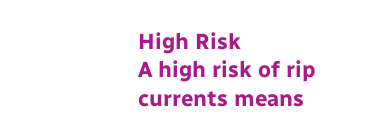High Risk
A high risk of rip currents means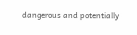dangerous and potentially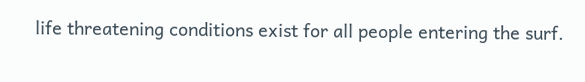life threatening conditions exist for all people entering the surf.